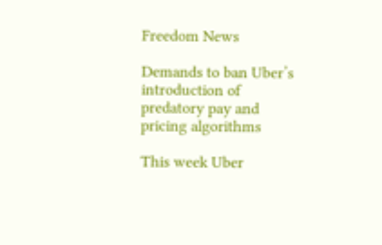Freedom News

Demands to ban Uber’s introduction of predatory pay and pricing algorithms

This week Uber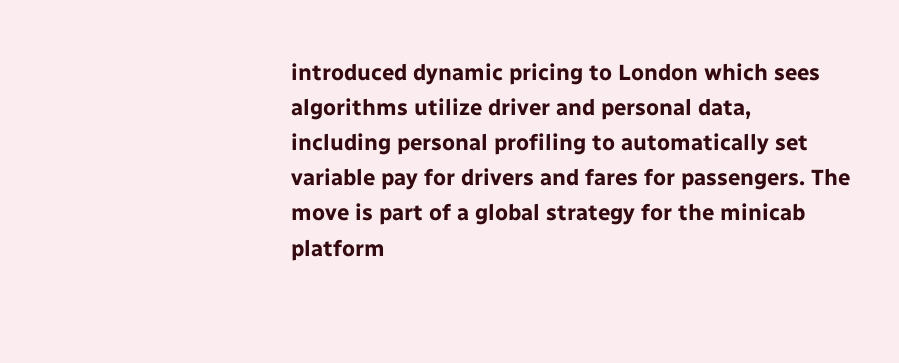introduced dynamic pricing to London which sees algorithms utilize driver and personal data, including personal profiling to automatically set variable pay for drivers and fares for passengers. The move is part of a global strategy for the minicab platform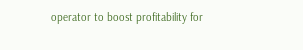operator to boost profitability for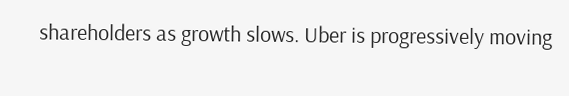shareholders as growth slows. Uber is progressively moving